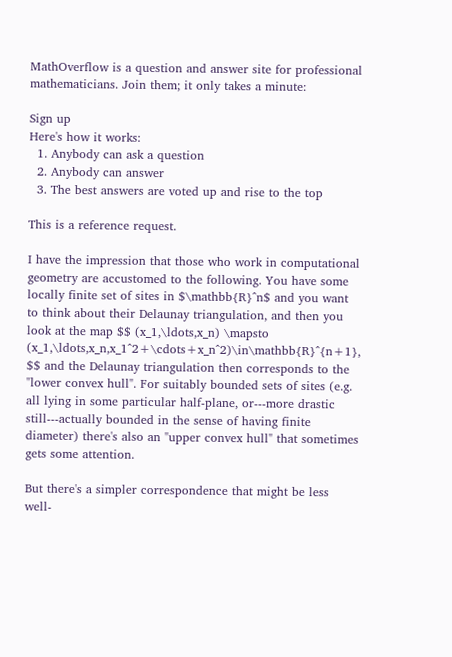MathOverflow is a question and answer site for professional mathematicians. Join them; it only takes a minute:

Sign up
Here's how it works:
  1. Anybody can ask a question
  2. Anybody can answer
  3. The best answers are voted up and rise to the top

This is a reference request.

I have the impression that those who work in computational geometry are accustomed to the following. You have some locally finite set of sites in $\mathbb{R}^n$ and you want to think about their Delaunay triangulation, and then you look at the map $$ (x_1,\ldots,x_n) \mapsto (x_1,\ldots,x_n,x_1^2+\cdots+x_n^2)\in\mathbb{R}^{n+1}, $$ and the Delaunay triangulation then corresponds to the "lower convex hull". For suitably bounded sets of sites (e.g. all lying in some particular half-plane, or---more drastic still---actually bounded in the sense of having finite diameter) there's also an "upper convex hull" that sometimes gets some attention.

But there's a simpler correspondence that might be less well-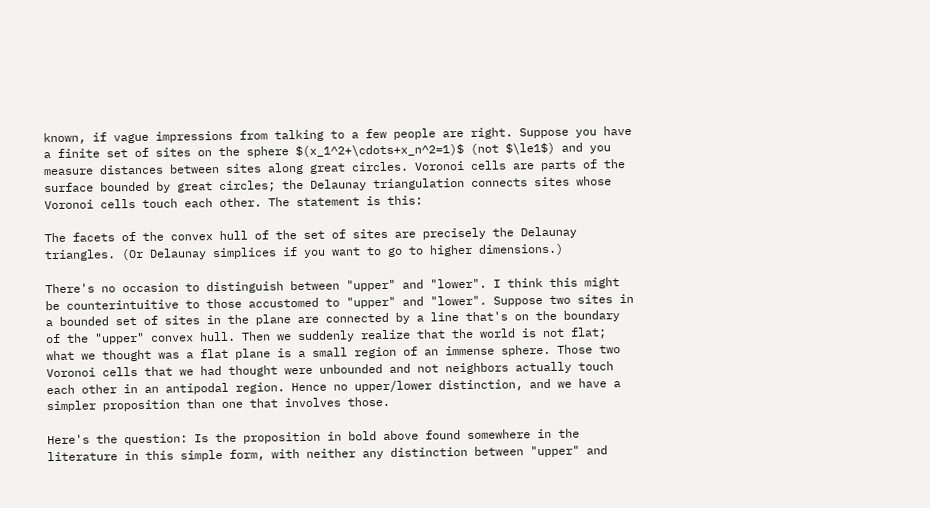known, if vague impressions from talking to a few people are right. Suppose you have a finite set of sites on the sphere $(x_1^2+\cdots+x_n^2=1)$ (not $\le1$) and you measure distances between sites along great circles. Voronoi cells are parts of the surface bounded by great circles; the Delaunay triangulation connects sites whose Voronoi cells touch each other. The statement is this:

The facets of the convex hull of the set of sites are precisely the Delaunay triangles. (Or Delaunay simplices if you want to go to higher dimensions.)

There's no occasion to distinguish between "upper" and "lower". I think this might be counterintuitive to those accustomed to "upper" and "lower". Suppose two sites in a bounded set of sites in the plane are connected by a line that's on the boundary of the "upper" convex hull. Then we suddenly realize that the world is not flat; what we thought was a flat plane is a small region of an immense sphere. Those two Voronoi cells that we had thought were unbounded and not neighbors actually touch each other in an antipodal region. Hence no upper/lower distinction, and we have a simpler proposition than one that involves those.

Here's the question: Is the proposition in bold above found somewhere in the literature in this simple form, with neither any distinction between "upper" and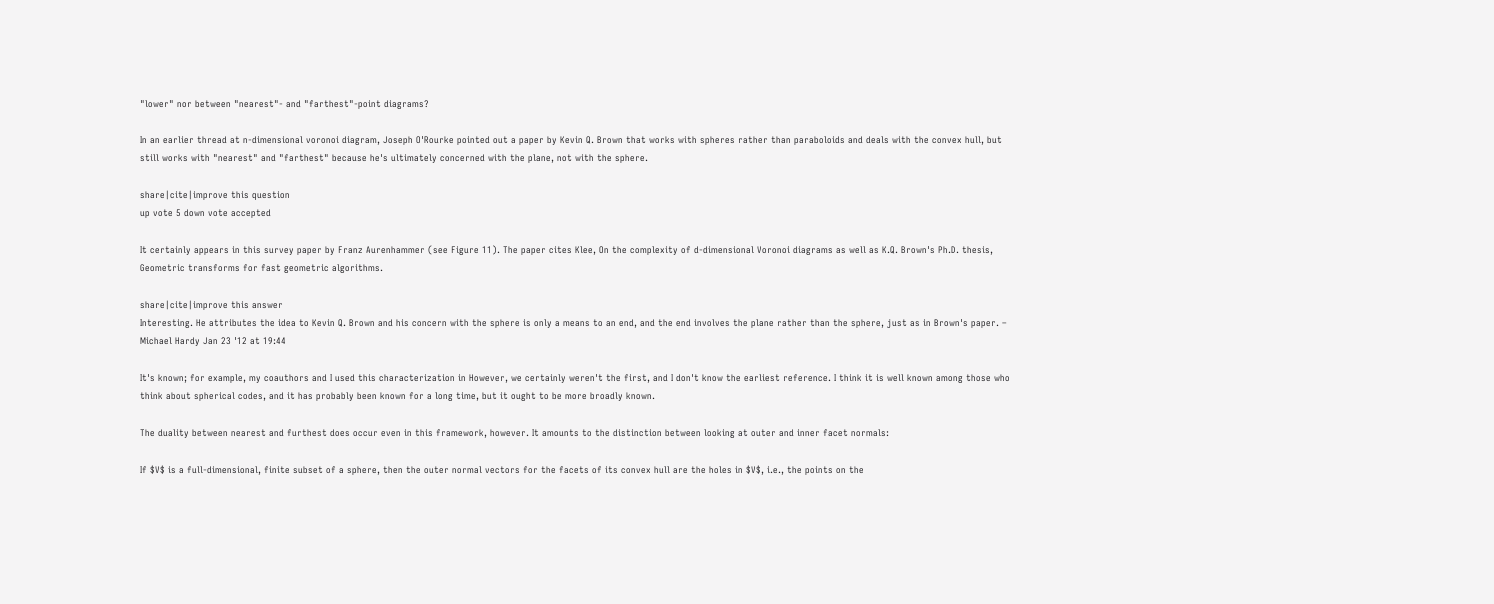"lower" nor between "nearest"- and "farthest"-point diagrams?

In an earlier thread at n-dimensional voronoi diagram, Joseph O'Rourke pointed out a paper by Kevin Q. Brown that works with spheres rather than paraboloids and deals with the convex hull, but still works with "nearest" and "farthest" because he's ultimately concerned with the plane, not with the sphere.

share|cite|improve this question
up vote 5 down vote accepted

It certainly appears in this survey paper by Franz Aurenhammer (see Figure 11). The paper cites Klee, On the complexity of d-dimensional Voronoi diagrams as well as K.Q. Brown's Ph.D. thesis, Geometric transforms for fast geometric algorithms.

share|cite|improve this answer
Interesting. He attributes the idea to Kevin Q. Brown and his concern with the sphere is only a means to an end, and the end involves the plane rather than the sphere, just as in Brown's paper. – Michael Hardy Jan 23 '12 at 19:44

It's known; for example, my coauthors and I used this characterization in However, we certainly weren't the first, and I don't know the earliest reference. I think it is well known among those who think about spherical codes, and it has probably been known for a long time, but it ought to be more broadly known.

The duality between nearest and furthest does occur even in this framework, however. It amounts to the distinction between looking at outer and inner facet normals:

If $V$ is a full-dimensional, finite subset of a sphere, then the outer normal vectors for the facets of its convex hull are the holes in $V$, i.e., the points on the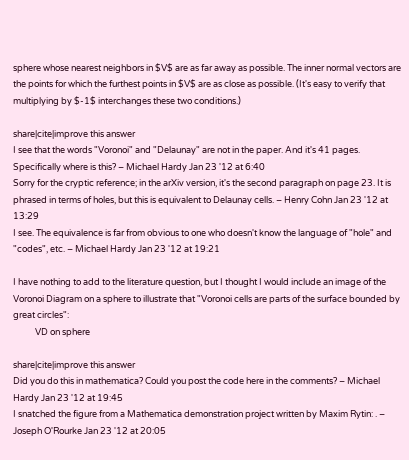sphere whose nearest neighbors in $V$ are as far away as possible. The inner normal vectors are the points for which the furthest points in $V$ are as close as possible. (It's easy to verify that multiplying by $-1$ interchanges these two conditions.)

share|cite|improve this answer
I see that the words "Voronoi" and "Delaunay" are not in the paper. And it's 41 pages. Specifically where is this? – Michael Hardy Jan 23 '12 at 6:40
Sorry for the cryptic reference; in the arXiv version, it's the second paragraph on page 23. It is phrased in terms of holes, but this is equivalent to Delaunay cells. – Henry Cohn Jan 23 '12 at 13:29
I see. The equivalence is far from obvious to one who doesn't know the language of "hole" and "codes", etc. – Michael Hardy Jan 23 '12 at 19:21

I have nothing to add to the literature question, but I thought I would include an image of the Voronoi Diagram on a sphere to illustrate that "Voronoi cells are parts of the surface bounded by great circles":
           VD on sphere

share|cite|improve this answer
Did you do this in mathematica? Could you post the code here in the comments? – Michael Hardy Jan 23 '12 at 19:45
I snatched the figure from a Mathematica demonstration project written by Maxim Rytin: . – Joseph O'Rourke Jan 23 '12 at 20:05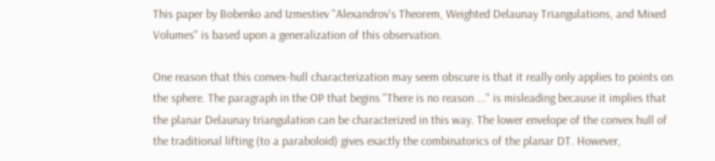This paper by Bobenko and Izmestiev "Alexandrov's Theorem, Weighted Delaunay Triangulations, and Mixed Volumes" is based upon a generalization of this observation.

One reason that this convex-hull characterization may seem obscure is that it really only applies to points on the sphere. The paragraph in the OP that begins "There is no reason ..." is misleading because it implies that the planar Delaunay triangulation can be characterized in this way. The lower envelope of the convex hull of the traditional lifting (to a paraboloid) gives exactly the combinatorics of the planar DT. However,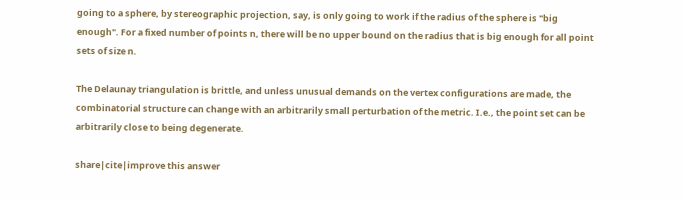going to a sphere, by stereographic projection, say, is only going to work if the radius of the sphere is "big enough". For a fixed number of points n, there will be no upper bound on the radius that is big enough for all point sets of size n.

The Delaunay triangulation is brittle, and unless unusual demands on the vertex configurations are made, the combinatorial structure can change with an arbitrarily small perturbation of the metric. I.e., the point set can be arbitrarily close to being degenerate.

share|cite|improve this answer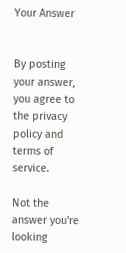Your Answer


By posting your answer, you agree to the privacy policy and terms of service.

Not the answer you're looking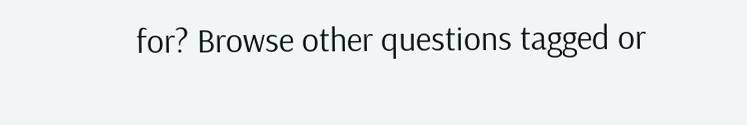for? Browse other questions tagged or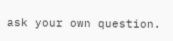ask your own question.